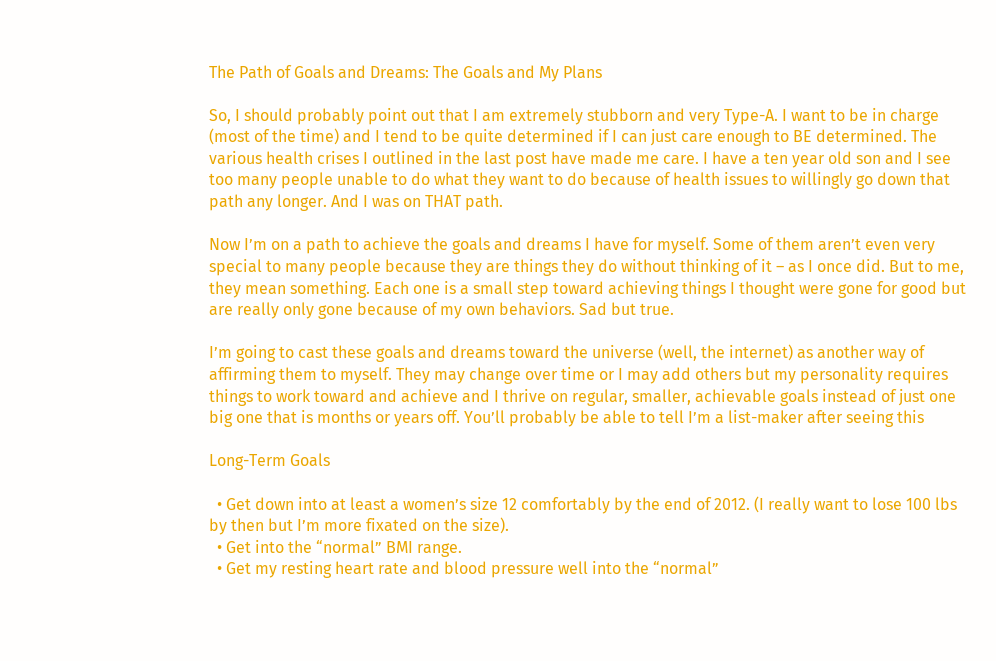The Path of Goals and Dreams: The Goals and My Plans

So, I should probably point out that I am extremely stubborn and very Type-A. I want to be in charge (most of the time) and I tend to be quite determined if I can just care enough to BE determined. The various health crises I outlined in the last post have made me care. I have a ten year old son and I see too many people unable to do what they want to do because of health issues to willingly go down that path any longer. And I was on THAT path.

Now I’m on a path to achieve the goals and dreams I have for myself. Some of them aren’t even very special to many people because they are things they do without thinking of it – as I once did. But to me, they mean something. Each one is a small step toward achieving things I thought were gone for good but are really only gone because of my own behaviors. Sad but true.

I’m going to cast these goals and dreams toward the universe (well, the internet) as another way of affirming them to myself. They may change over time or I may add others but my personality requires things to work toward and achieve and I thrive on regular, smaller, achievable goals instead of just one big one that is months or years off. You’ll probably be able to tell I’m a list-maker after seeing this

Long-Term Goals

  • Get down into at least a women’s size 12 comfortably by the end of 2012. (I really want to lose 100 lbs by then but I’m more fixated on the size).
  • Get into the “normal” BMI range.
  • Get my resting heart rate and blood pressure well into the “normal”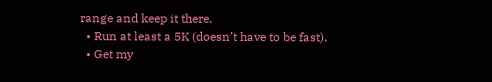range and keep it there.
  • Run at least a 5K (doesn’t have to be fast).
  • Get my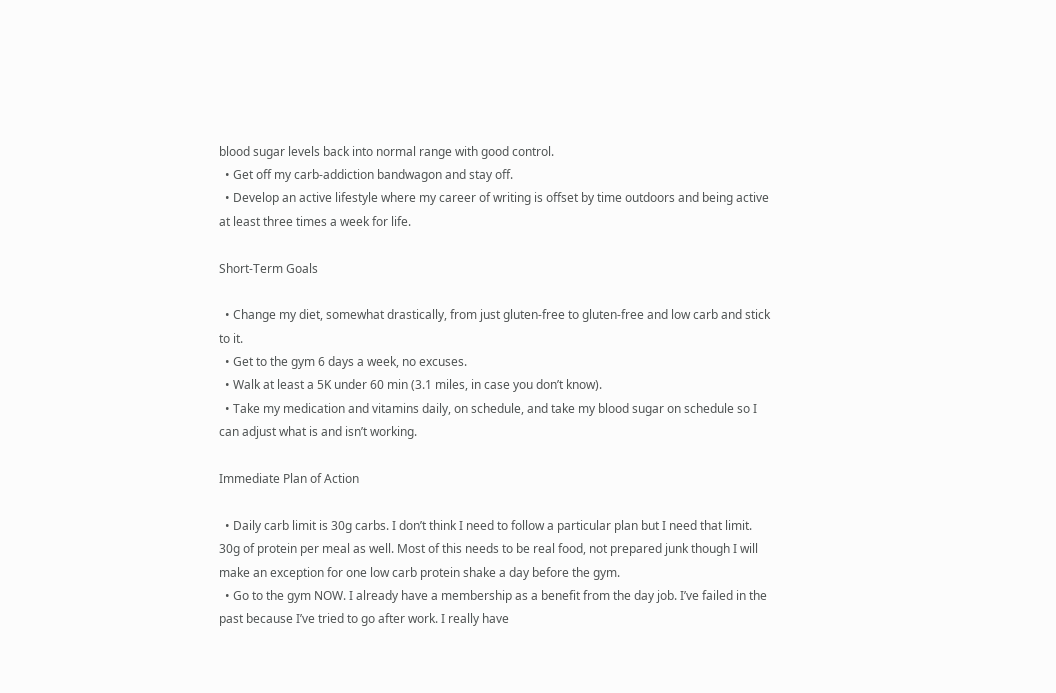blood sugar levels back into normal range with good control.
  • Get off my carb-addiction bandwagon and stay off.
  • Develop an active lifestyle where my career of writing is offset by time outdoors and being active at least three times a week for life.

Short-Term Goals

  • Change my diet, somewhat drastically, from just gluten-free to gluten-free and low carb and stick to it.
  • Get to the gym 6 days a week, no excuses.
  • Walk at least a 5K under 60 min (3.1 miles, in case you don’t know).
  • Take my medication and vitamins daily, on schedule, and take my blood sugar on schedule so I can adjust what is and isn’t working.

Immediate Plan of Action

  • Daily carb limit is 30g carbs. I don’t think I need to follow a particular plan but I need that limit. 30g of protein per meal as well. Most of this needs to be real food, not prepared junk though I will make an exception for one low carb protein shake a day before the gym.
  • Go to the gym NOW. I already have a membership as a benefit from the day job. I’ve failed in the past because I’ve tried to go after work. I really have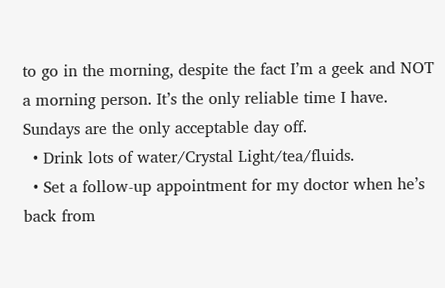to go in the morning, despite the fact I’m a geek and NOT a morning person. It’s the only reliable time I have. Sundays are the only acceptable day off.
  • Drink lots of water/Crystal Light/tea/fluids.
  • Set a follow-up appointment for my doctor when he’s back from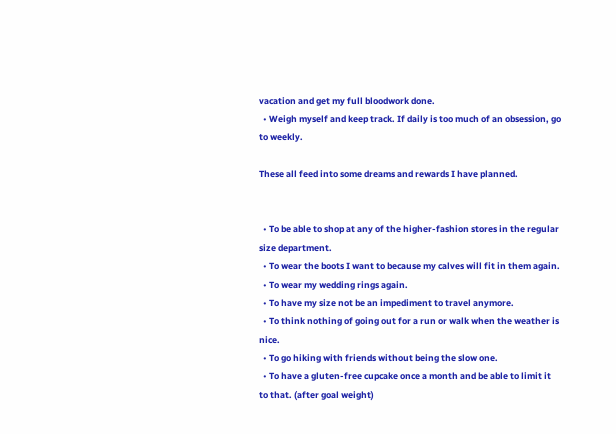vacation and get my full bloodwork done.
  • Weigh myself and keep track. If daily is too much of an obsession, go to weekly.

These all feed into some dreams and rewards I have planned.


  • To be able to shop at any of the higher-fashion stores in the regular size department.
  • To wear the boots I want to because my calves will fit in them again.
  • To wear my wedding rings again.
  • To have my size not be an impediment to travel anymore.
  • To think nothing of going out for a run or walk when the weather is nice.
  • To go hiking with friends without being the slow one.
  • To have a gluten-free cupcake once a month and be able to limit it to that. (after goal weight)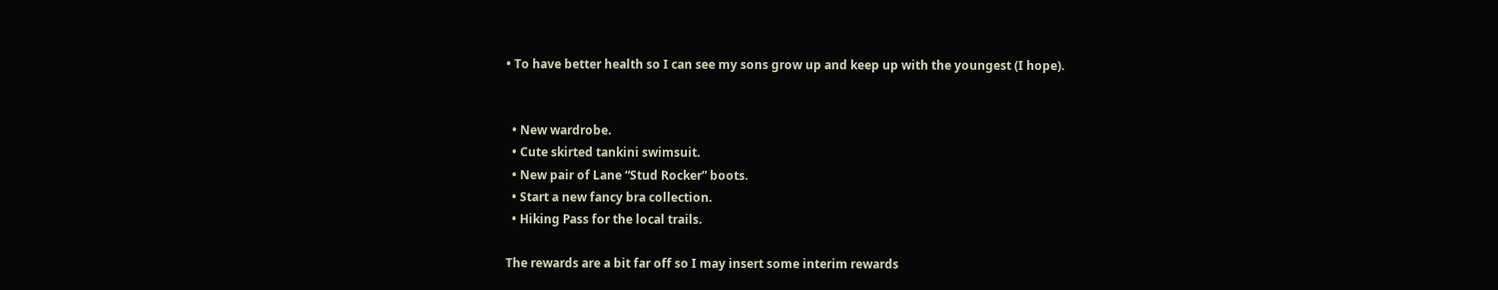• To have better health so I can see my sons grow up and keep up with the youngest (I hope).


  • New wardrobe.
  • Cute skirted tankini swimsuit.
  • New pair of Lane “Stud Rocker” boots.
  • Start a new fancy bra collection.
  • Hiking Pass for the local trails.

The rewards are a bit far off so I may insert some interim rewards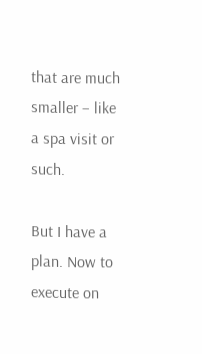that are much smaller – like a spa visit or such.

But I have a plan. Now to execute on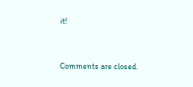it!


Comments are closed.